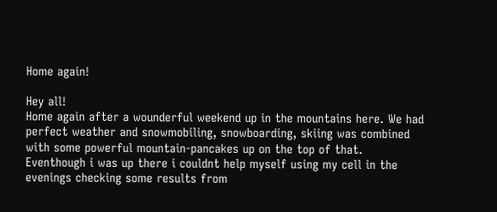Home again!

Hey all!
Home again after a wounderful weekend up in the mountains here. We had perfect weather and snowmobiling, snowboarding, skiing was combined with some powerful mountain-pancakes up on the top of that.
Eventhough i was up there i couldnt help myself using my cell in the evenings checking some results from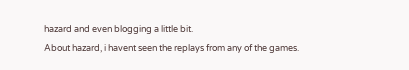hazard and even blogging a little bit.
About hazard, i havent seen the replays from any of the games.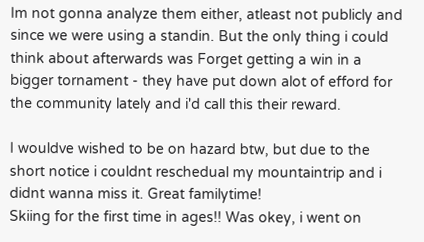Im not gonna analyze them either, atleast not publicly and since we were using a standin. But the only thing i could think about afterwards was Forget getting a win in a bigger tornament - they have put down alot of efford for the community lately and i'd call this their reward.

I wouldve wished to be on hazard btw, but due to the short notice i couldnt reschedual my mountaintrip and i didnt wanna miss it. Great familytime!
Skiing for the first time in ages!! Was okey, i went on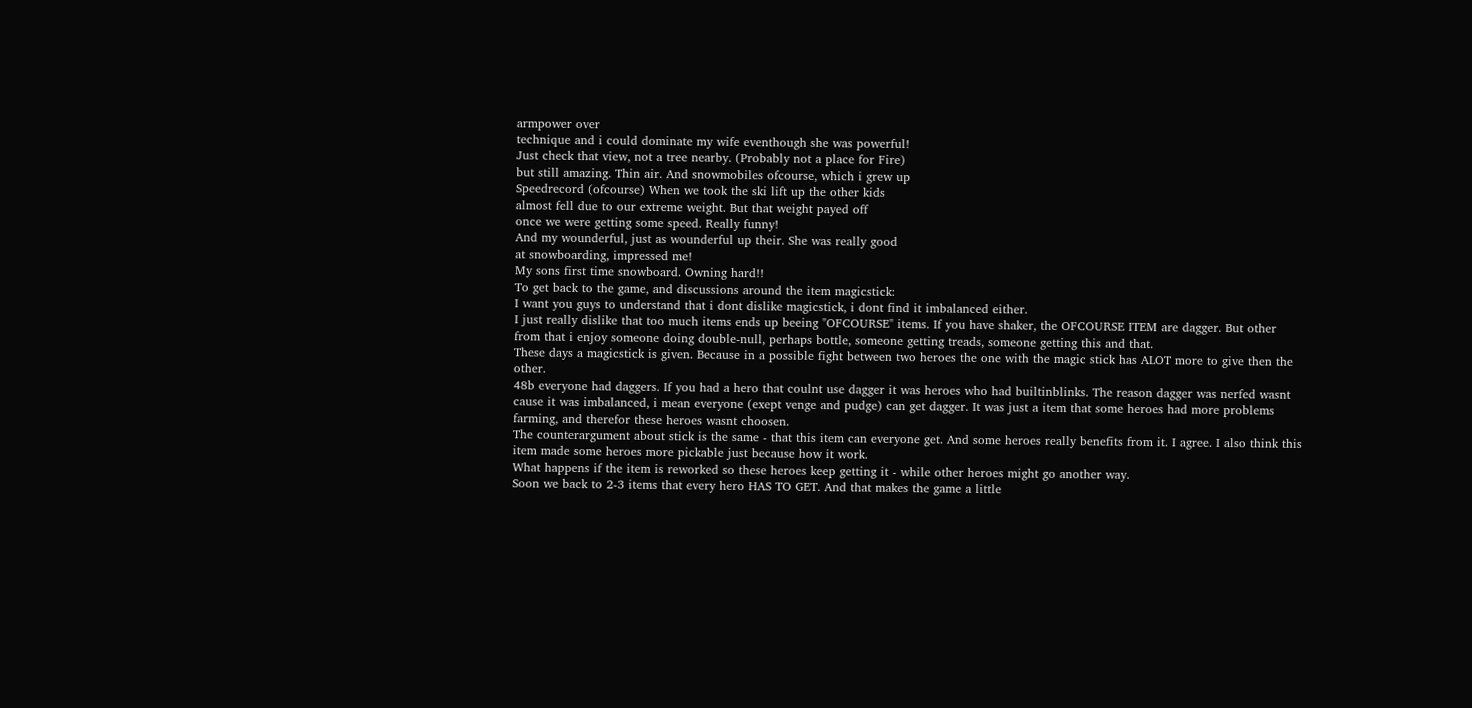armpower over
technique and i could dominate my wife eventhough she was powerful!
Just check that view, not a tree nearby. (Probably not a place for Fire)
but still amazing. Thin air. And snowmobiles ofcourse, which i grew up
Speedrecord (ofcourse) When we took the ski lift up the other kids
almost fell due to our extreme weight. But that weight payed off
once we were getting some speed. Really funny!
And my wounderful, just as wounderful up their. She was really good
at snowboarding, impressed me!
My sons first time snowboard. Owning hard!!
To get back to the game, and discussions around the item magicstick:
I want you guys to understand that i dont dislike magicstick, i dont find it imbalanced either.
I just really dislike that too much items ends up beeing "OFCOURSE" items. If you have shaker, the OFCOURSE ITEM are dagger. But other from that i enjoy someone doing double-null, perhaps bottle, someone getting treads, someone getting this and that.
These days a magicstick is given. Because in a possible fight between two heroes the one with the magic stick has ALOT more to give then the other.
48b everyone had daggers. If you had a hero that coulnt use dagger it was heroes who had builtinblinks. The reason dagger was nerfed wasnt cause it was imbalanced, i mean everyone (exept venge and pudge) can get dagger. It was just a item that some heroes had more problems farming, and therefor these heroes wasnt choosen.
The counterargument about stick is the same - that this item can everyone get. And some heroes really benefits from it. I agree. I also think this item made some heroes more pickable just because how it work.
What happens if the item is reworked so these heroes keep getting it - while other heroes might go another way.
Soon we back to 2-3 items that every hero HAS TO GET. And that makes the game a little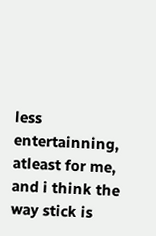less entertainning, atleast for me, and i think the way stick is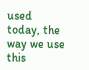used today, the way we use this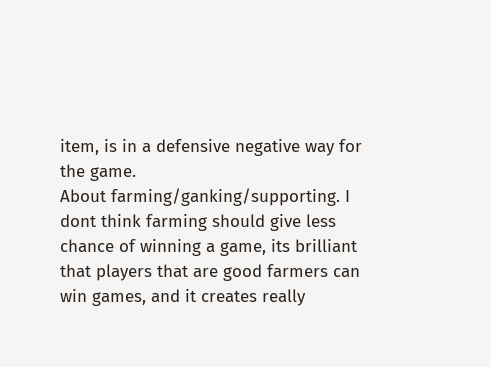item, is in a defensive negative way for the game.
About farming/ganking/supporting. I dont think farming should give less chance of winning a game, its brilliant that players that are good farmers can win games, and it creates really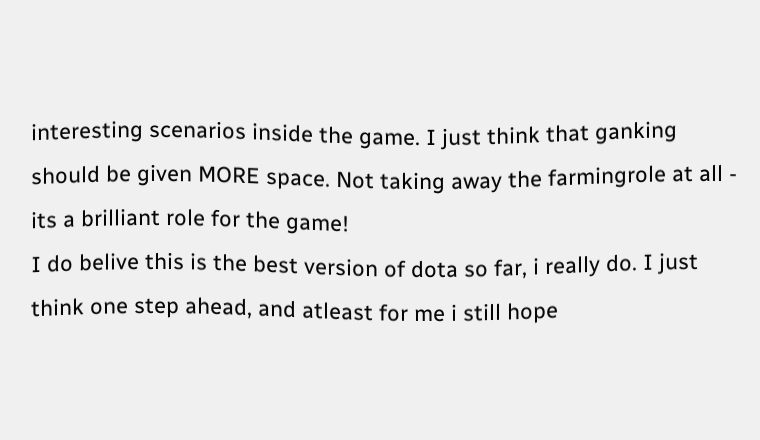interesting scenarios inside the game. I just think that ganking should be given MORE space. Not taking away the farmingrole at all - its a brilliant role for the game!
I do belive this is the best version of dota so far, i really do. I just think one step ahead, and atleast for me i still hope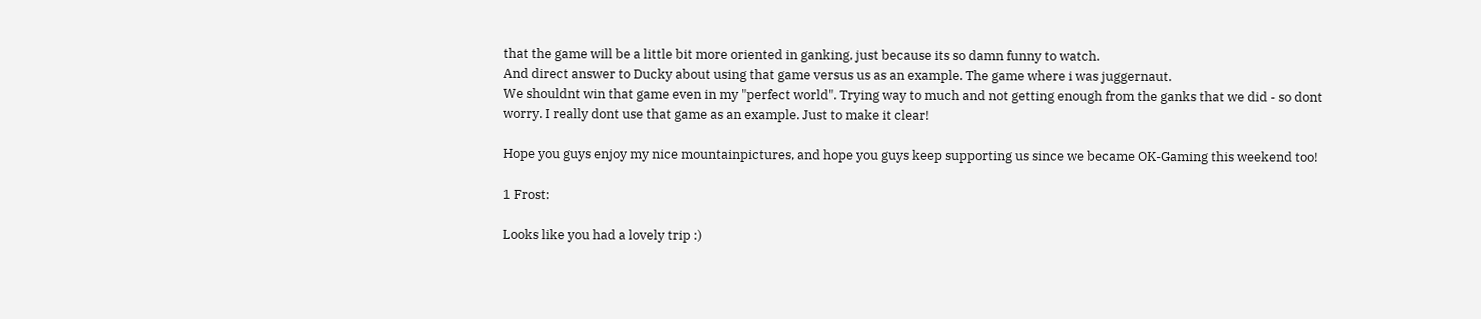that the game will be a little bit more oriented in ganking, just because its so damn funny to watch.
And direct answer to Ducky about using that game versus us as an example. The game where i was juggernaut.
We shouldnt win that game even in my "perfect world". Trying way to much and not getting enough from the ganks that we did - so dont worry. I really dont use that game as an example. Just to make it clear!

Hope you guys enjoy my nice mountainpictures, and hope you guys keep supporting us since we became OK-Gaming this weekend too!

1 Frost:

Looks like you had a lovely trip :)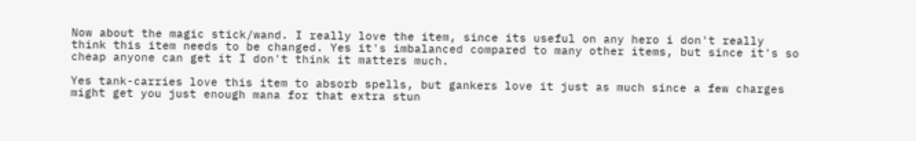Now about the magic stick/wand. I really love the item, since its useful on any hero i don't really think this item needs to be changed. Yes it's imbalanced compared to many other items, but since it's so cheap anyone can get it I don't think it matters much.

Yes tank-carries love this item to absorb spells, but gankers love it just as much since a few charges might get you just enough mana for that extra stun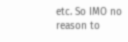etc. So IMO no reason to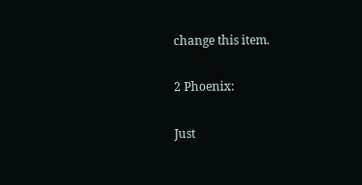change this item.

2 Phoenix:

Just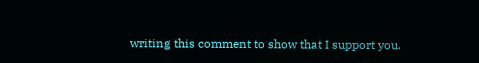writing this comment to show that I support you.